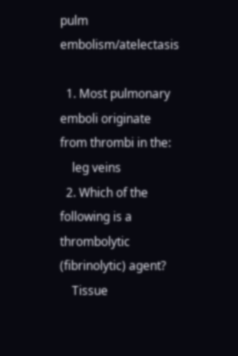pulm embolism/atelectasis

  1. Most pulmonary emboli originate from thrombi in the:
    leg veins
  2. Which of the following is a thrombolytic (fibrinolytic) agent?
    Tissue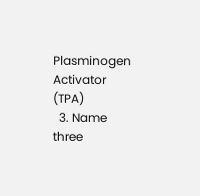Plasminogen Activator (TPA)
  3. Name three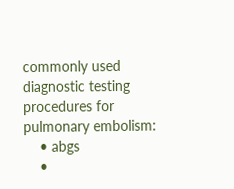commonly used diagnostic testing procedures for pulmonary embolism:
    • abgs
    •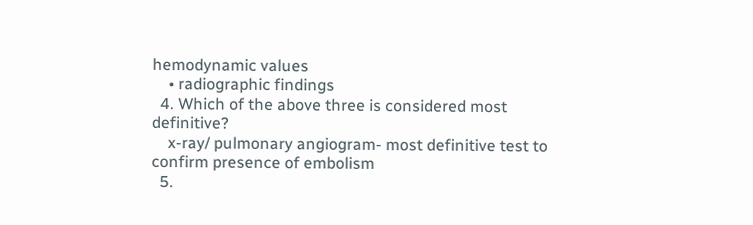hemodynamic values
    • radiographic findings
  4. Which of the above three is considered most definitive?
    x-ray/ pulmonary angiogram- most definitive test to confirm presence of embolism
  5.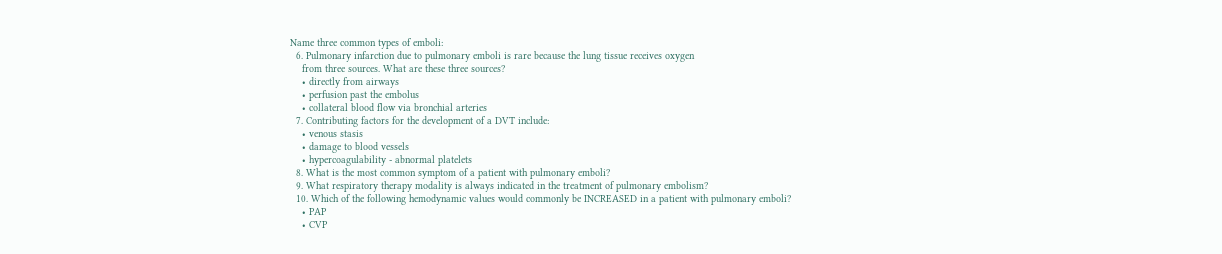Name three common types of emboli:
  6. Pulmonary infarction due to pulmonary emboli is rare because the lung tissue receives oxygen
    from three sources. What are these three sources?
    • directly from airways
    • perfusion past the embolus
    • collateral blood flow via bronchial arteries
  7. Contributing factors for the development of a DVT include:
    • venous stasis
    • damage to blood vessels
    • hypercoagulability - abnormal platelets
  8. What is the most common symptom of a patient with pulmonary emboli?
  9. What respiratory therapy modality is always indicated in the treatment of pulmonary embolism?
  10. Which of the following hemodynamic values would commonly be INCREASED in a patient with pulmonary emboli?
    • PAP
    • CVP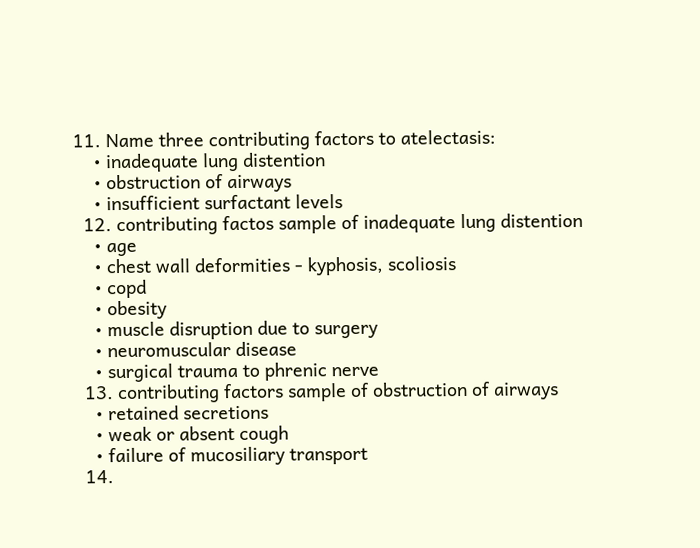11. Name three contributing factors to atelectasis:
    • inadequate lung distention
    • obstruction of airways
    • insufficient surfactant levels
  12. contributing factos sample of inadequate lung distention
    • age
    • chest wall deformities - kyphosis, scoliosis
    • copd
    • obesity
    • muscle disruption due to surgery
    • neuromuscular disease
    • surgical trauma to phrenic nerve
  13. contributing factors sample of obstruction of airways
    • retained secretions
    • weak or absent cough
    • failure of mucosiliary transport
  14.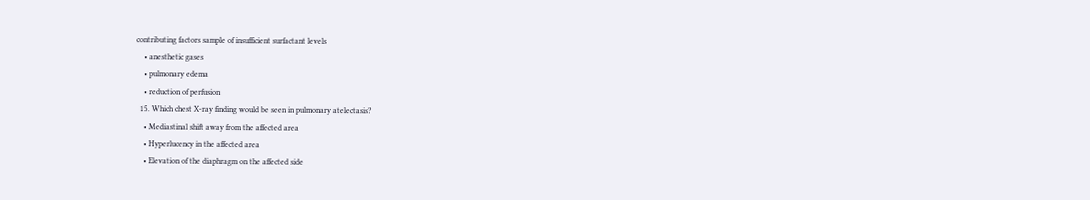contributing factors sample of insufficient surfactant levels
    • anesthetic gases
    • pulmonary edema
    • reduction of perfusion
  15. Which chest X-ray finding would be seen in pulmonary atelectasis?
    • Mediastinal shift away from the affected area
    • Hyperlucency in the affected area
    • Elevation of the diaphragm on the affected side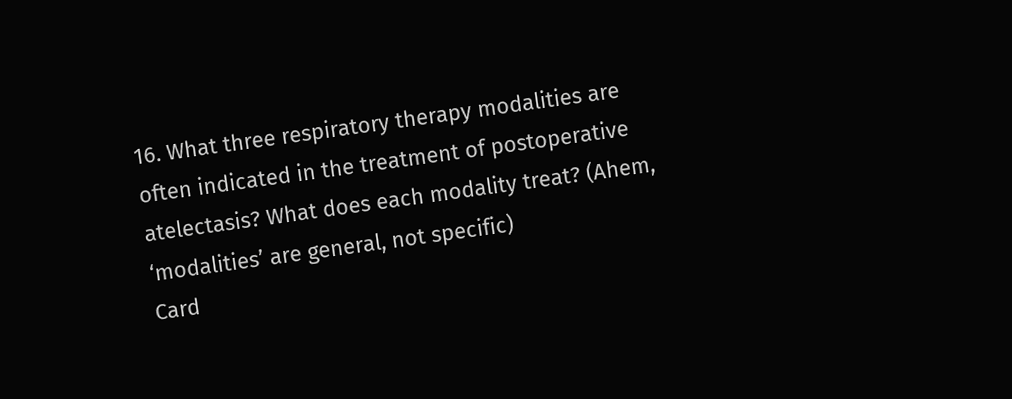16. What three respiratory therapy modalities are often indicated in the treatment of postoperative atelectasis? What does each modality treat? (Ahem, ‘modalities’ are general, not specific)
Card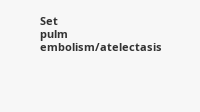Set
pulm embolism/atelectasis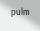pulm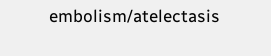embolism/atelectasis